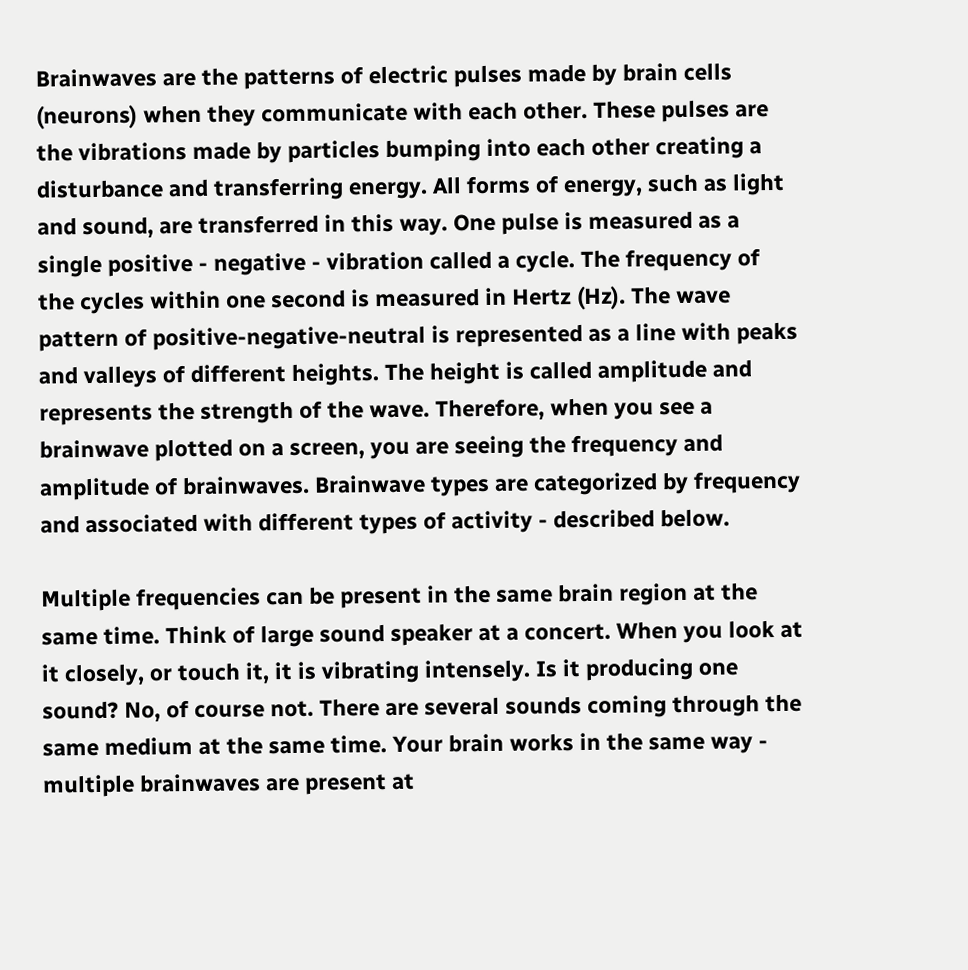Brainwaves are the patterns of electric pulses made by brain cells (neurons) when they communicate with each other. These pulses are the vibrations made by particles bumping into each other creating a disturbance and transferring energy. All forms of energy, such as light and sound, are transferred in this way. One pulse is measured as a single positive - negative - vibration called a cycle. The frequency of the cycles within one second is measured in Hertz (Hz). The wave pattern of positive-negative-neutral is represented as a line with peaks and valleys of different heights. The height is called amplitude and represents the strength of the wave. Therefore, when you see a brainwave plotted on a screen, you are seeing the frequency and amplitude of brainwaves. Brainwave types are categorized by frequency and associated with different types of activity - described below.

Multiple frequencies can be present in the same brain region at the same time. Think of large sound speaker at a concert. When you look at it closely, or touch it, it is vibrating intensely. Is it producing one sound? No, of course not. There are several sounds coming through the same medium at the same time. Your brain works in the same way - multiple brainwaves are present at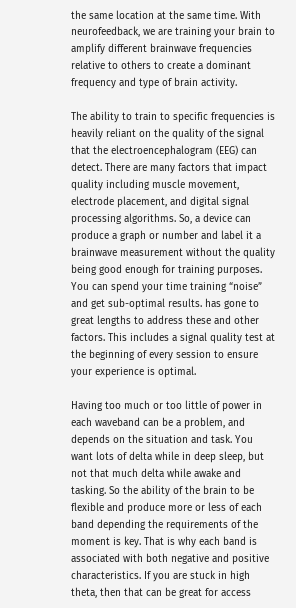the same location at the same time. With neurofeedback, we are training your brain to amplify different brainwave frequencies relative to others to create a dominant frequency and type of brain activity.

The ability to train to specific frequencies is heavily reliant on the quality of the signal that the electroencephalogram (EEG) can detect. There are many factors that impact quality including muscle movement, electrode placement, and digital signal processing algorithms. So, a device can produce a graph or number and label it a brainwave measurement without the quality being good enough for training purposes. You can spend your time training “noise” and get sub-optimal results. has gone to great lengths to address these and other factors. This includes a signal quality test at the beginning of every session to ensure your experience is optimal.

Having too much or too little of power in each waveband can be a problem, and depends on the situation and task. You want lots of delta while in deep sleep, but not that much delta while awake and tasking. So the ability of the brain to be flexible and produce more or less of each band depending the requirements of the moment is key. That is why each band is associated with both negative and positive characteristics. If you are stuck in high theta, then that can be great for access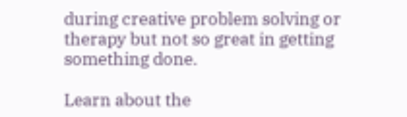during creative problem solving or therapy but not so great in getting something done.

Learn about the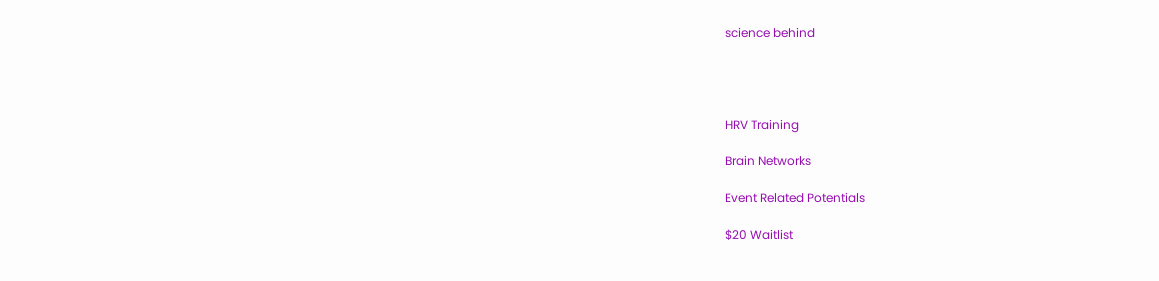science behind




HRV Training

Brain Networks

Event Related Potentials

$20 Waitlist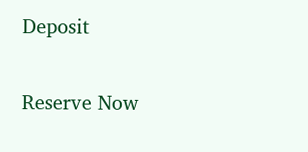Deposit

Reserve Now